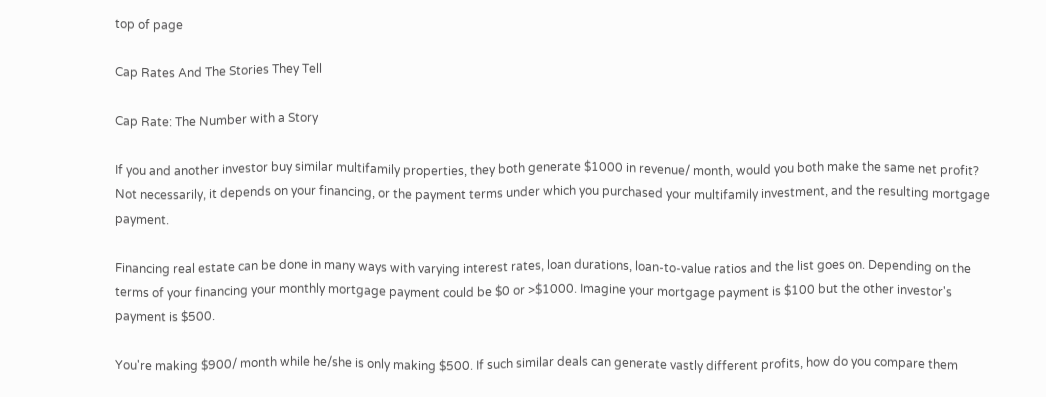top of page

Cap Rates And The Stories They Tell

Cap Rate: The Number with a Story

If you and another investor buy similar multifamily properties, they both generate $1000 in revenue/ month, would you both make the same net profit? Not necessarily, it depends on your financing, or the payment terms under which you purchased your multifamily investment, and the resulting mortgage payment.

Financing real estate can be done in many ways with varying interest rates, loan durations, loan-to-value ratios and the list goes on. Depending on the terms of your financing your monthly mortgage payment could be $0 or >$1000. Imagine your mortgage payment is $100 but the other investor's payment is $500.

You're making $900/ month while he/she is only making $500. If such similar deals can generate vastly different profits, how do you compare them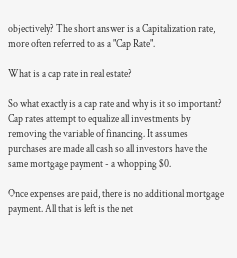objectively? The short answer is a Capitalization rate, more often referred to as a "Cap Rate".

What is a cap rate in real estate?

So what exactly is a cap rate and why is it so important? Cap rates attempt to equalize all investments by removing the variable of financing. It assumes purchases are made all cash so all investors have the same mortgage payment - a whopping $0.

Once expenses are paid, there is no additional mortgage payment. All that is left is the net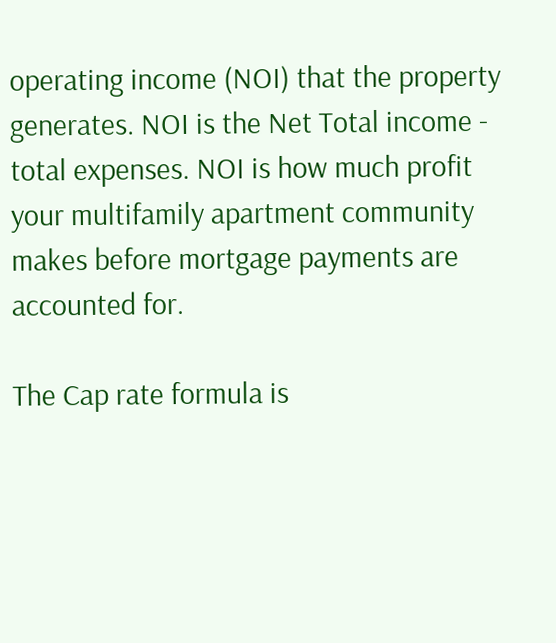operating income (NOI) that the property generates. NOI is the Net Total income - total expenses. NOI is how much profit your multifamily apartment community makes before mortgage payments are accounted for.

The Cap rate formula is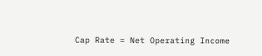Cap Rate = Net Operating Income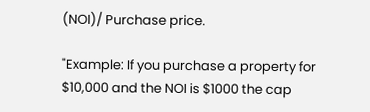(NOI)/ Purchase price.

"Example: If you purchase a property for $10,000 and the NOI is $1000 the cap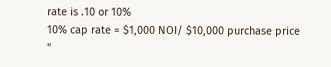rate is .10 or 10%
10% cap rate = $1,000 NOI/ $10,000 purchase price "